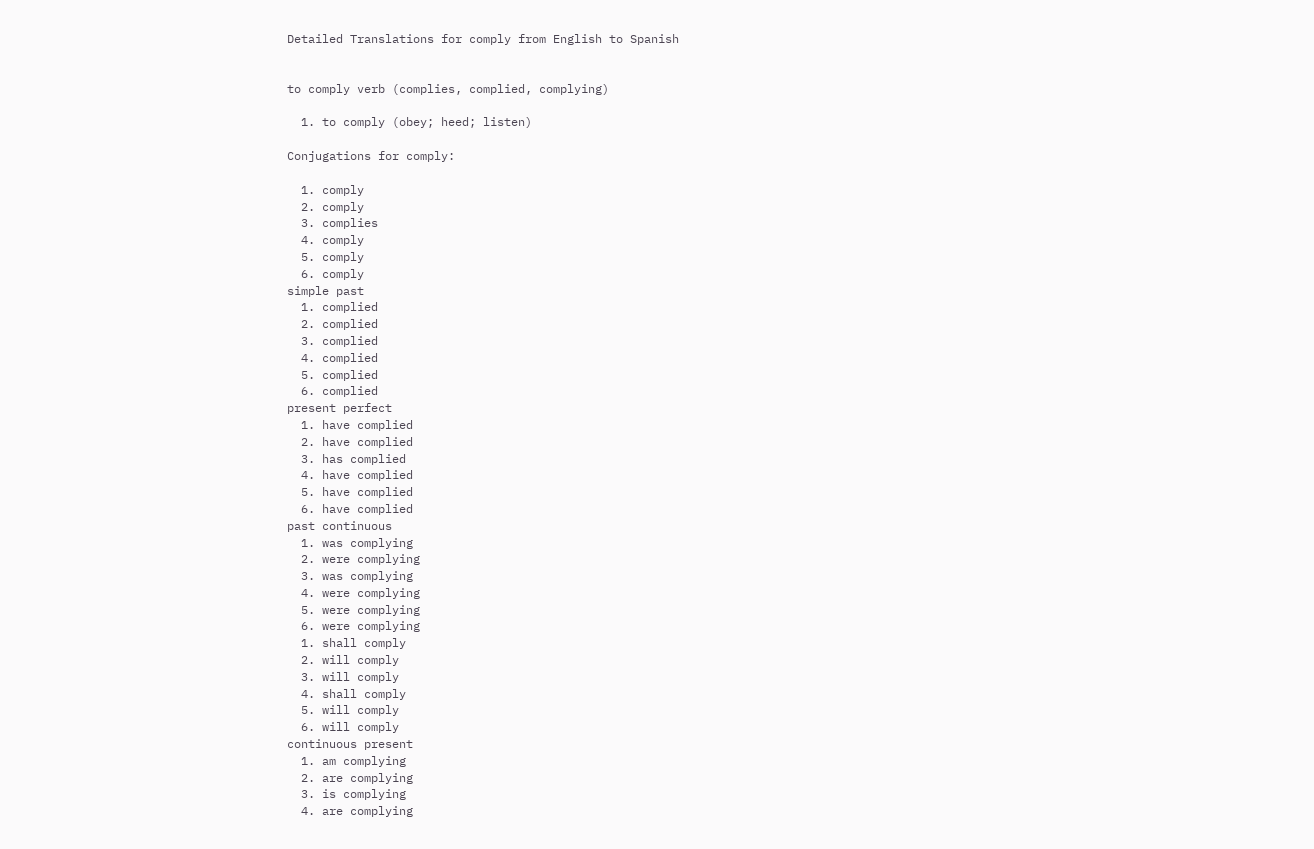Detailed Translations for comply from English to Spanish


to comply verb (complies, complied, complying)

  1. to comply (obey; heed; listen)

Conjugations for comply:

  1. comply
  2. comply
  3. complies
  4. comply
  5. comply
  6. comply
simple past
  1. complied
  2. complied
  3. complied
  4. complied
  5. complied
  6. complied
present perfect
  1. have complied
  2. have complied
  3. has complied
  4. have complied
  5. have complied
  6. have complied
past continuous
  1. was complying
  2. were complying
  3. was complying
  4. were complying
  5. were complying
  6. were complying
  1. shall comply
  2. will comply
  3. will comply
  4. shall comply
  5. will comply
  6. will comply
continuous present
  1. am complying
  2. are complying
  3. is complying
  4. are complying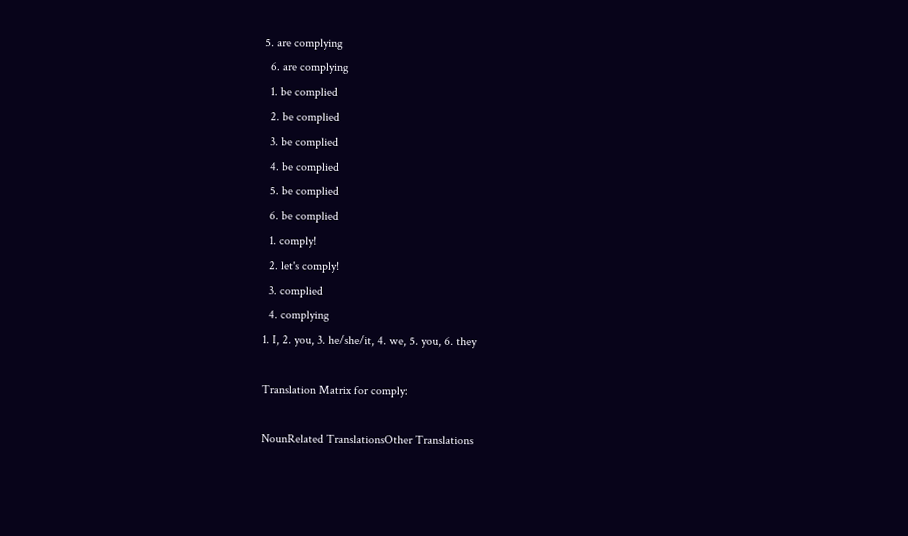5. are complying
  6. are complying
  1. be complied
  2. be complied
  3. be complied
  4. be complied
  5. be complied
  6. be complied
  1. comply!
  2. let's comply!
  3. complied
  4. complying
1. I, 2. you, 3. he/she/it, 4. we, 5. you, 6. they

Translation Matrix for comply:

NounRelated TranslationsOther Translations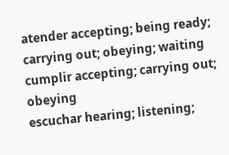atender accepting; being ready; carrying out; obeying; waiting
cumplir accepting; carrying out; obeying
escuchar hearing; listening;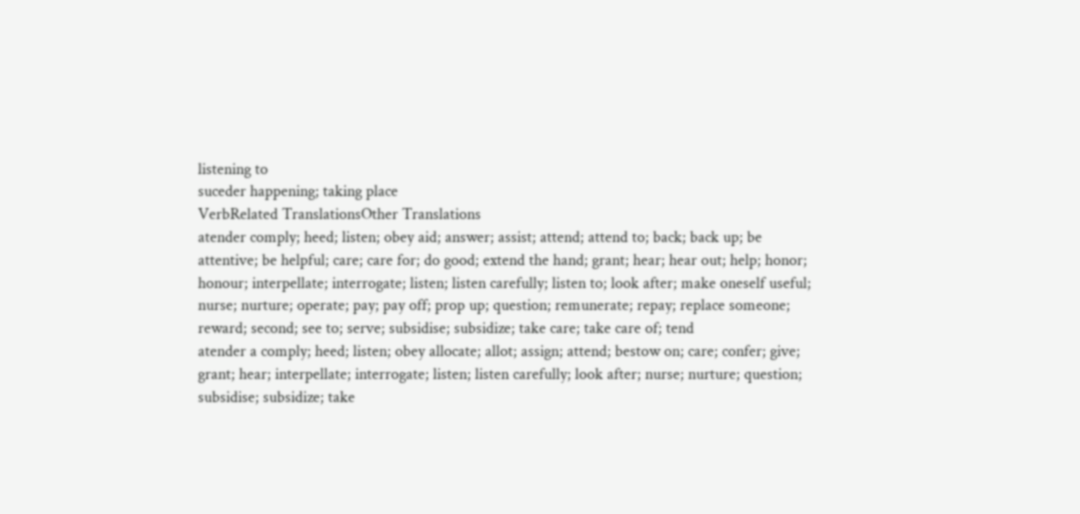listening to
suceder happening; taking place
VerbRelated TranslationsOther Translations
atender comply; heed; listen; obey aid; answer; assist; attend; attend to; back; back up; be attentive; be helpful; care; care for; do good; extend the hand; grant; hear; hear out; help; honor; honour; interpellate; interrogate; listen; listen carefully; listen to; look after; make oneself useful; nurse; nurture; operate; pay; pay off; prop up; question; remunerate; repay; replace someone; reward; second; see to; serve; subsidise; subsidize; take care; take care of; tend
atender a comply; heed; listen; obey allocate; allot; assign; attend; bestow on; care; confer; give; grant; hear; interpellate; interrogate; listen; listen carefully; look after; nurse; nurture; question; subsidise; subsidize; take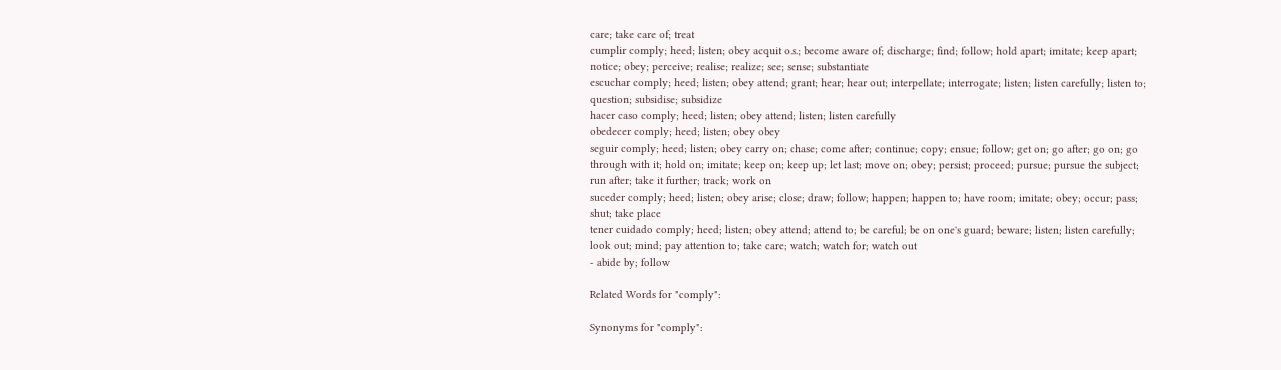care; take care of; treat
cumplir comply; heed; listen; obey acquit o.s.; become aware of; discharge; find; follow; hold apart; imitate; keep apart; notice; obey; perceive; realise; realize; see; sense; substantiate
escuchar comply; heed; listen; obey attend; grant; hear; hear out; interpellate; interrogate; listen; listen carefully; listen to; question; subsidise; subsidize
hacer caso comply; heed; listen; obey attend; listen; listen carefully
obedecer comply; heed; listen; obey obey
seguir comply; heed; listen; obey carry on; chase; come after; continue; copy; ensue; follow; get on; go after; go on; go through with it; hold on; imitate; keep on; keep up; let last; move on; obey; persist; proceed; pursue; pursue the subject; run after; take it further; track; work on
suceder comply; heed; listen; obey arise; close; draw; follow; happen; happen to; have room; imitate; obey; occur; pass; shut; take place
tener cuidado comply; heed; listen; obey attend; attend to; be careful; be on one's guard; beware; listen; listen carefully; look out; mind; pay attention to; take care; watch; watch for; watch out
- abide by; follow

Related Words for "comply":

Synonyms for "comply":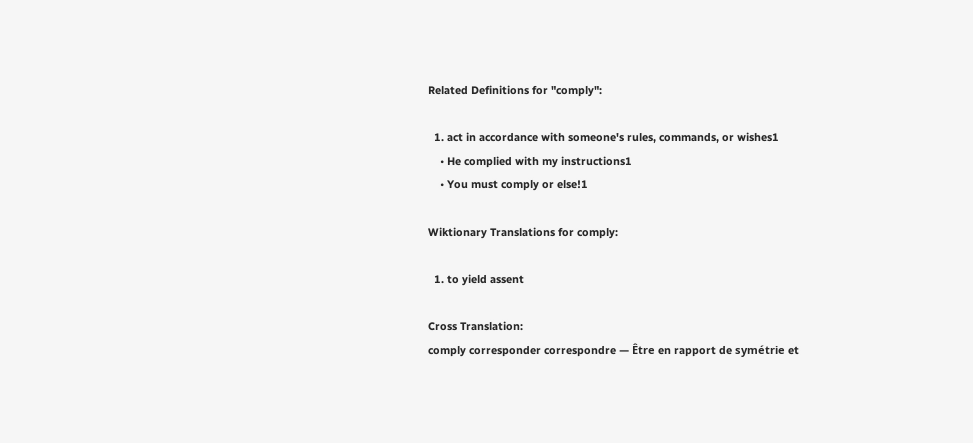Related Definitions for "comply":

  1. act in accordance with someone's rules, commands, or wishes1
    • He complied with my instructions1
    • You must comply or else!1

Wiktionary Translations for comply:

  1. to yield assent

Cross Translation:
comply corresponder correspondre — Être en rapport de symétrie et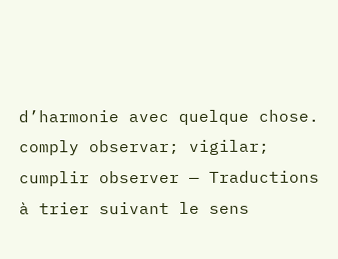d’harmonie avec quelque chose.
comply observar; vigilar; cumplir observer — Traductions à trier suivant le sens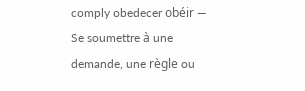comply obedecer obéir — Se soumettre à une demande, une règle ou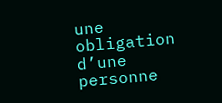une obligation d’une personne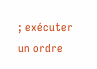; exécuter un ordre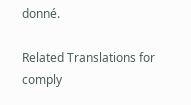donné.

Related Translations for comply